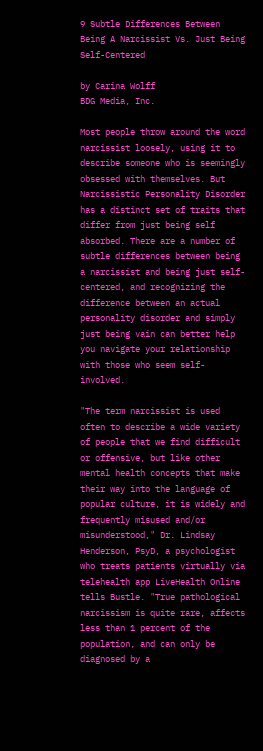9 Subtle Differences Between Being A Narcissist Vs. Just Being Self-Centered

by Carina Wolff
BDG Media, Inc.

Most people throw around the word narcissist loosely, using it to describe someone who is seemingly obsessed with themselves. But Narcissistic Personality Disorder has a distinct set of traits that differ from just being self absorbed. There are a number of subtle differences between being a narcissist and being just self-centered, and recognizing the difference between an actual personality disorder and simply just being vain can better help you navigate your relationship with those who seem self-involved.

"The term narcissist is used often to describe a wide variety of people that we find difficult or offensive, but like other mental health concepts that make their way into the language of popular culture, it is widely and frequently misused and/or misunderstood," Dr. Lindsay Henderson, PsyD, a psychologist who treats patients virtually via telehealth app LiveHealth Online tells Bustle. "True pathological narcissism is quite rare, affects less than 1 percent of the population, and can only be diagnosed by a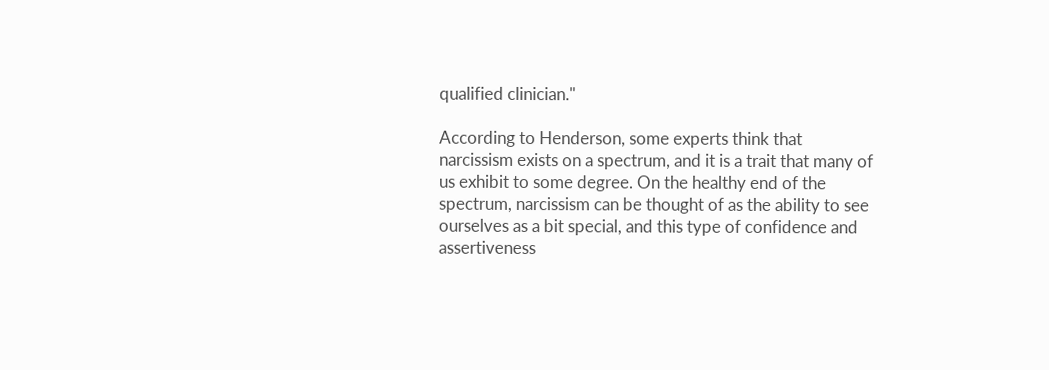qualified clinician."

According to Henderson, some experts think that narcissism exists on a spectrum, and it is a trait that many of us exhibit to some degree. On the healthy end of the spectrum, narcissism can be thought of as the ability to see ourselves as a bit special, and this type of confidence and assertiveness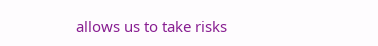allows us to take risks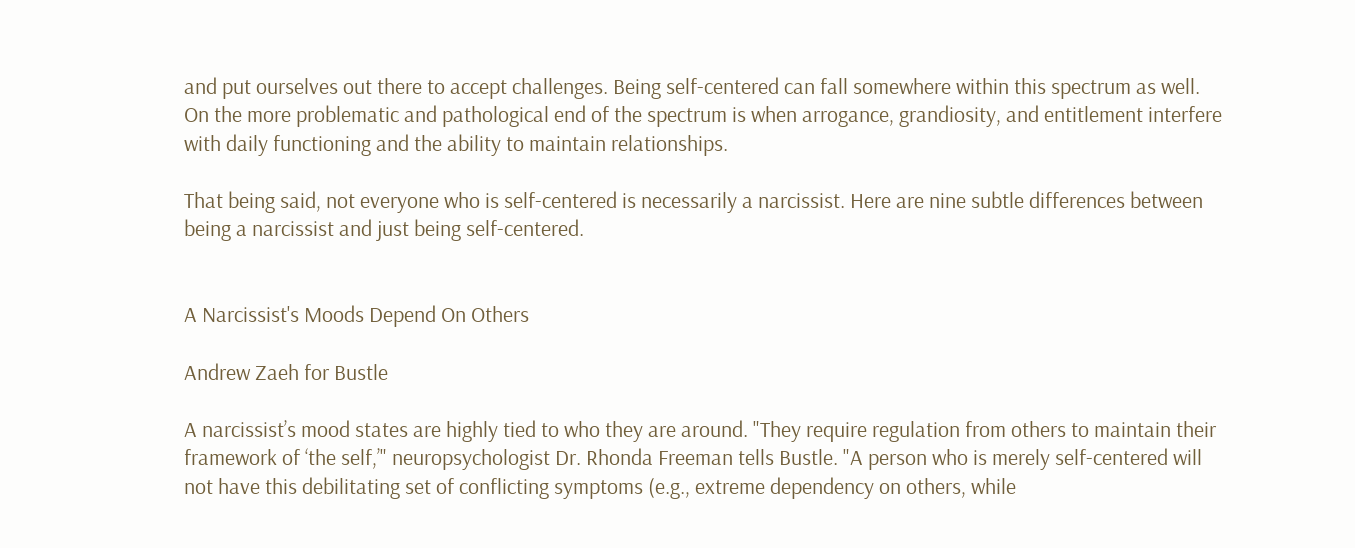and put ourselves out there to accept challenges. Being self-centered can fall somewhere within this spectrum as well. On the more problematic and pathological end of the spectrum is when arrogance, grandiosity, and entitlement interfere with daily functioning and the ability to maintain relationships.

That being said, not everyone who is self-centered is necessarily a narcissist. Here are nine subtle differences between being a narcissist and just being self-centered.


A Narcissist's Moods Depend On Others

Andrew Zaeh for Bustle

A narcissist’s mood states are highly tied to who they are around. "They require regulation from others to maintain their framework of ‘the self,’" neuropsychologist Dr. Rhonda Freeman tells Bustle. "A person who is merely self-centered will not have this debilitating set of conflicting symptoms (e.g., extreme dependency on others, while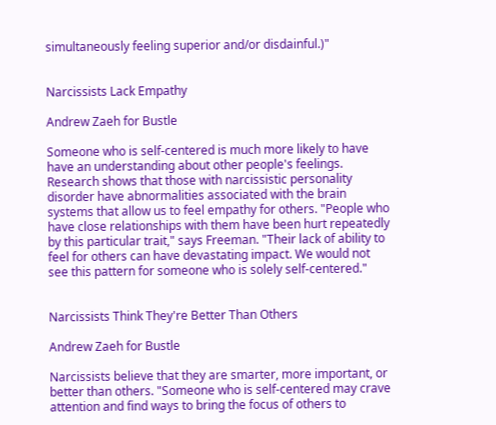simultaneously feeling superior and/or disdainful.)"


Narcissists Lack Empathy

Andrew Zaeh for Bustle

Someone who is self-centered is much more likely to have have an understanding about other people's feelings. Research shows that those with narcissistic personality disorder have abnormalities associated with the brain systems that allow us to feel empathy for others. "People who have close relationships with them have been hurt repeatedly by this particular trait," says Freeman. "Their lack of ability to feel for others can have devastating impact. We would not see this pattern for someone who is solely self-centered."


Narcissists Think They're Better Than Others

Andrew Zaeh for Bustle

Narcissists believe that they are smarter, more important, or better than others. "Someone who is self-centered may crave attention and find ways to bring the focus of others to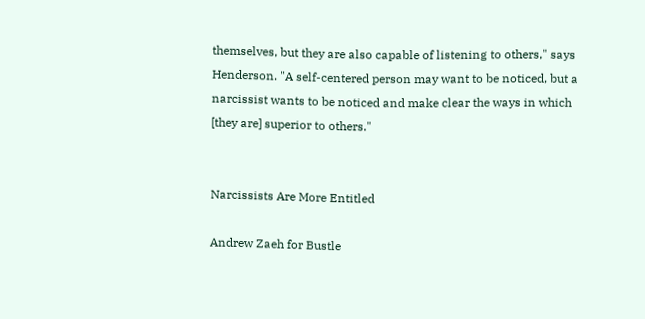themselves, but they are also capable of listening to others," says Henderson. "A self-centered person may want to be noticed, but a narcissist wants to be noticed and make clear the ways in which [they are] superior to others."


Narcissists Are More Entitled

Andrew Zaeh for Bustle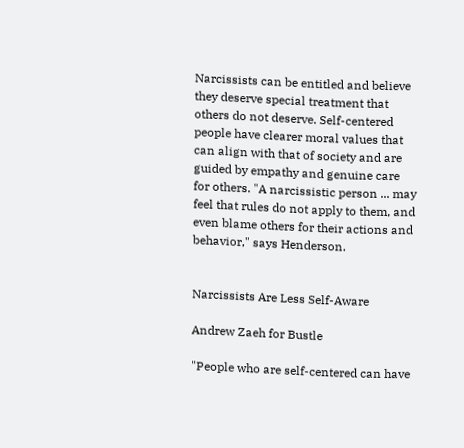Narcissists can be entitled and believe they deserve special treatment that others do not deserve. Self-centered people have clearer moral values that can align with that of society and are guided by empathy and genuine care for others. "A narcissistic person ... may feel that rules do not apply to them, and even blame others for their actions and behavior," says Henderson.


Narcissists Are Less Self-Aware

Andrew Zaeh for Bustle

"People who are self-centered can have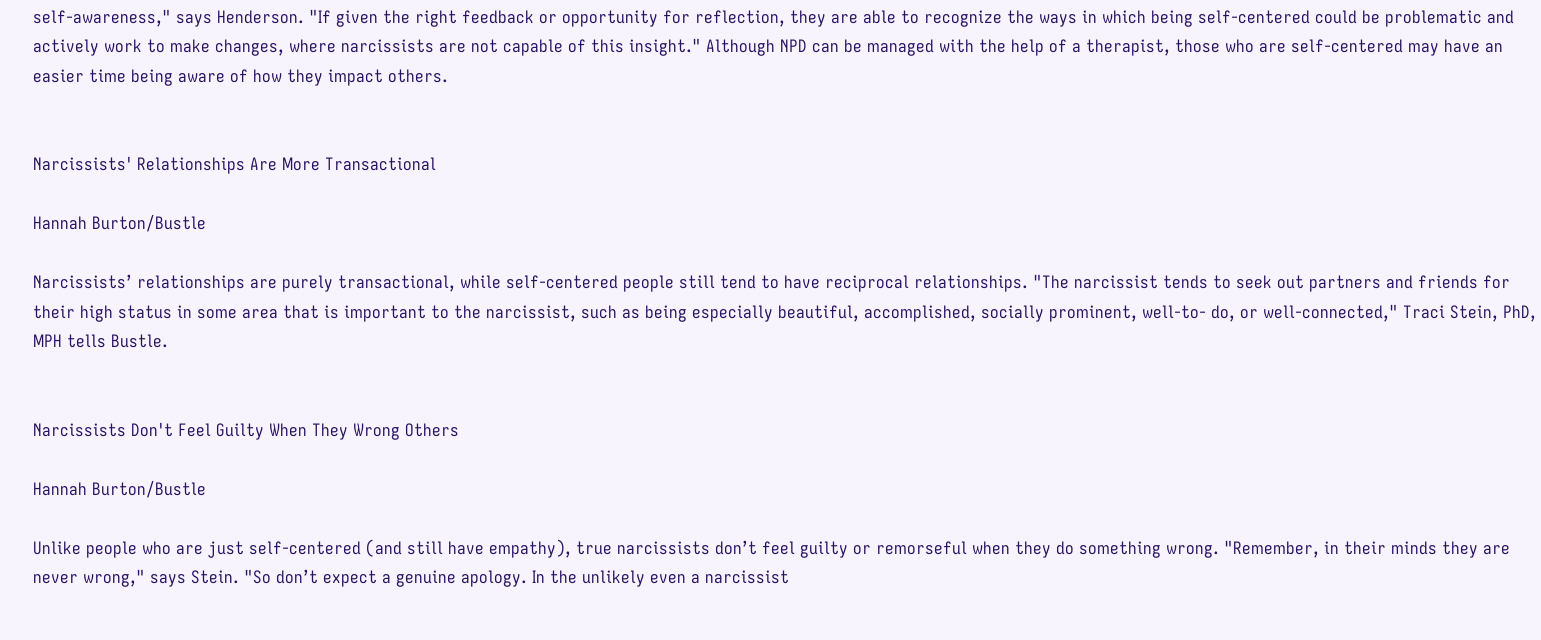self-awareness," says Henderson. "If given the right feedback or opportunity for reflection, they are able to recognize the ways in which being self-centered could be problematic and actively work to make changes, where narcissists are not capable of this insight." Although NPD can be managed with the help of a therapist, those who are self-centered may have an easier time being aware of how they impact others.


Narcissists' Relationships Are More Transactional

Hannah Burton/Bustle

Narcissists’ relationships are purely transactional, while self-centered people still tend to have reciprocal relationships. "The narcissist tends to seek out partners and friends for their high status in some area that is important to the narcissist, such as being especially beautiful, accomplished, socially prominent, well-to- do, or well-connected," Traci Stein, PhD, MPH tells Bustle.


Narcissists Don't Feel Guilty When They Wrong Others

Hannah Burton/Bustle

Unlike people who are just self-centered (and still have empathy), true narcissists don’t feel guilty or remorseful when they do something wrong. "Remember, in their minds they are never wrong," says Stein. "So don’t expect a genuine apology. In the unlikely even a narcissist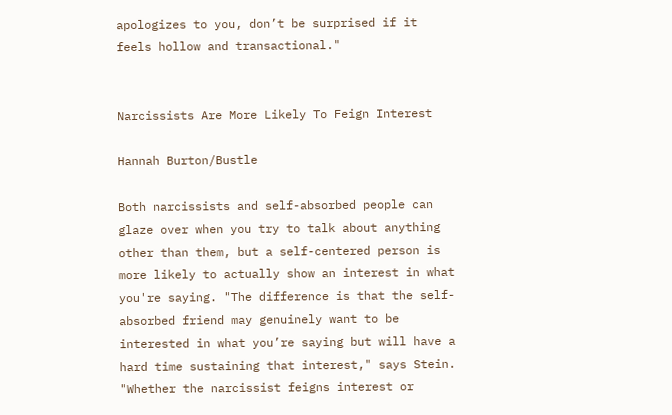apologizes to you, don’t be surprised if it feels hollow and transactional."


Narcissists Are More Likely To Feign Interest

Hannah Burton/Bustle

Both narcissists and self-absorbed people can glaze over when you try to talk about anything other than them, but a self-centered person is more likely to actually show an interest in what you're saying. "The difference is that the self-absorbed friend may genuinely want to be interested in what you’re saying but will have a hard time sustaining that interest," says Stein. "Whether the narcissist feigns interest or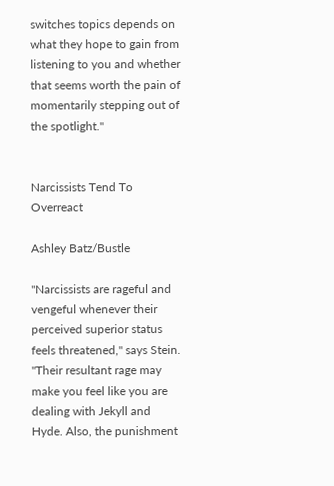switches topics depends on what they hope to gain from listening to you and whether that seems worth the pain of momentarily stepping out of the spotlight."


Narcissists Tend To Overreact

Ashley Batz/Bustle

"Narcissists are rageful and vengeful whenever their perceived superior status feels threatened," says Stein. "Their resultant rage may make you feel like you are dealing with Jekyll and Hyde. Also, the punishment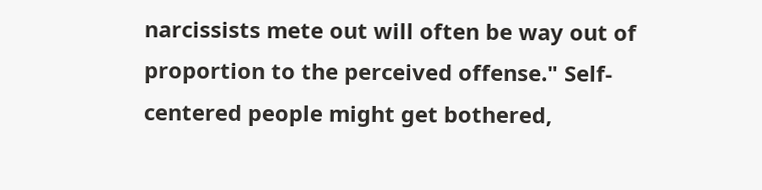narcissists mete out will often be way out of proportion to the perceived offense." Self-centered people might get bothered,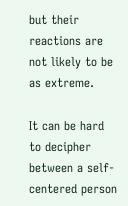but their reactions are not likely to be as extreme.

It can be hard to decipher between a self-centered person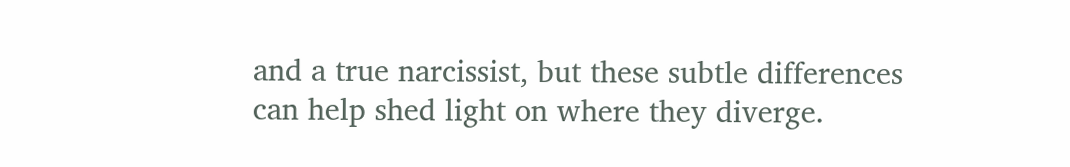and a true narcissist, but these subtle differences can help shed light on where they diverge.